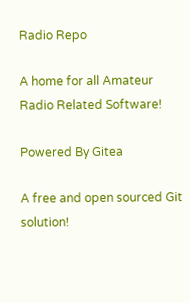Radio Repo

A home for all Amateur Radio Related Software!

Powered By Gitea

A free and open sourced Git solution!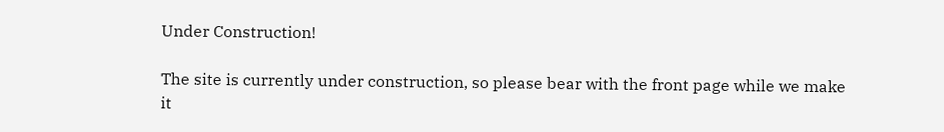Under Construction!

The site is currently under construction, so please bear with the front page while we make it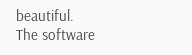beautiful. The software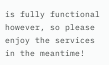is fully functional however, so please enjoy the services in the meantime!